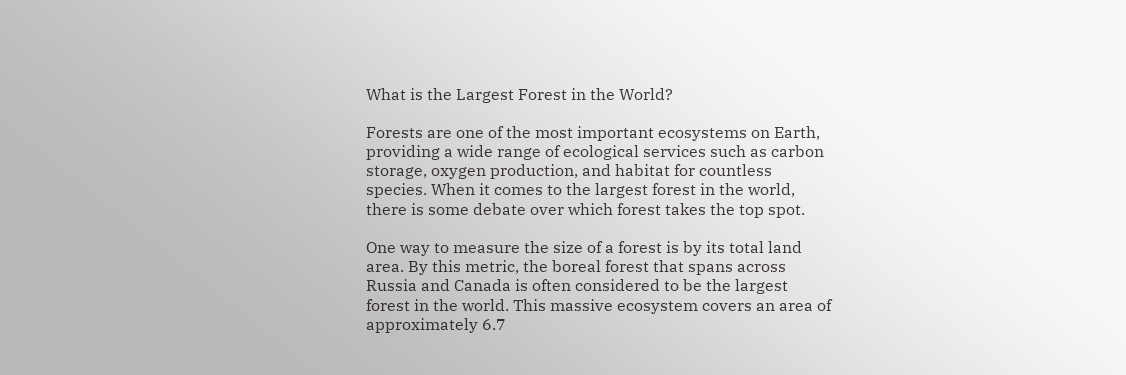What is the Largest Forest in the World?

Forests are one of the most important ecosystems on Earth, providing a wide range of ecological services such as carbon storage, oxygen production, and habitat for countless species. When it comes to the largest forest in the world, there is some debate over which forest takes the top spot.

One way to measure the size of a forest is by its total land area. By this metric, the boreal forest that spans across Russia and Canada is often considered to be the largest forest in the world. This massive ecosystem covers an area of approximately 6.7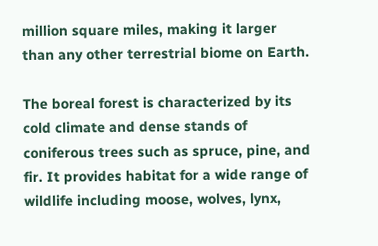million square miles, making it larger than any other terrestrial biome on Earth.

The boreal forest is characterized by its cold climate and dense stands of coniferous trees such as spruce, pine, and fir. It provides habitat for a wide range of wildlife including moose, wolves, lynx,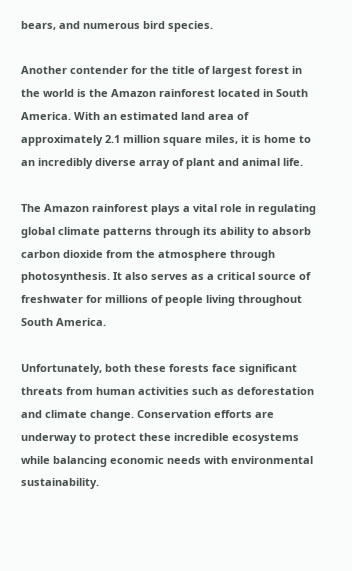bears, and numerous bird species.

Another contender for the title of largest forest in the world is the Amazon rainforest located in South America. With an estimated land area of approximately 2.1 million square miles, it is home to an incredibly diverse array of plant and animal life.

The Amazon rainforest plays a vital role in regulating global climate patterns through its ability to absorb carbon dioxide from the atmosphere through photosynthesis. It also serves as a critical source of freshwater for millions of people living throughout South America.

Unfortunately, both these forests face significant threats from human activities such as deforestation and climate change. Conservation efforts are underway to protect these incredible ecosystems while balancing economic needs with environmental sustainability.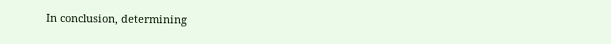In conclusion, determining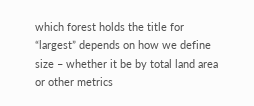which forest holds the title for “largest” depends on how we define size – whether it be by total land area or other metrics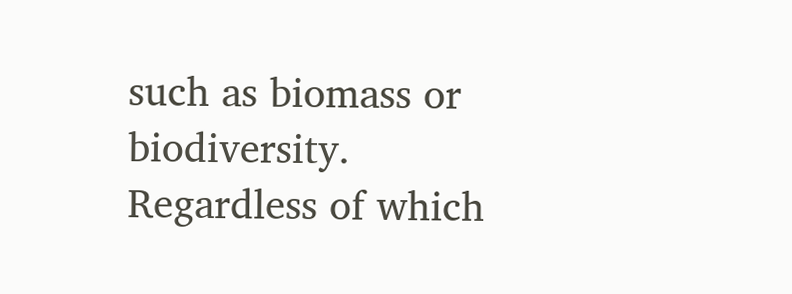such as biomass or biodiversity. Regardless of which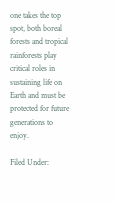one takes the top spot, both boreal forests and tropical rainforests play critical roles in sustaining life on Earth and must be protected for future generations to enjoy.

Filed Under: